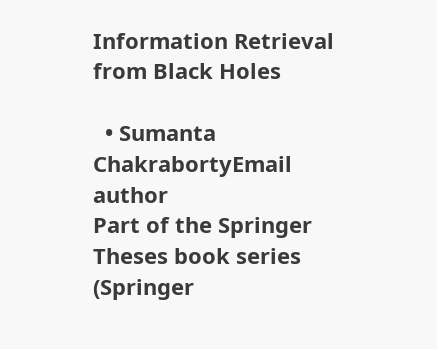Information Retrieval from Black Holes

  • Sumanta ChakrabortyEmail author
Part of the Springer Theses book series (Springer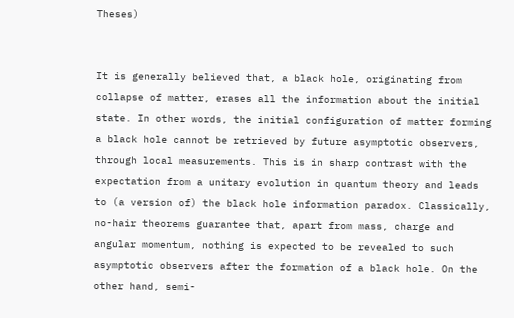Theses)


It is generally believed that, a black hole, originating from collapse of matter, erases all the information about the initial state. In other words, the initial configuration of matter forming a black hole cannot be retrieved by future asymptotic observers, through local measurements. This is in sharp contrast with the expectation from a unitary evolution in quantum theory and leads to (a version of) the black hole information paradox. Classically, no-hair theorems guarantee that, apart from mass, charge and angular momentum, nothing is expected to be revealed to such asymptotic observers after the formation of a black hole. On the other hand, semi-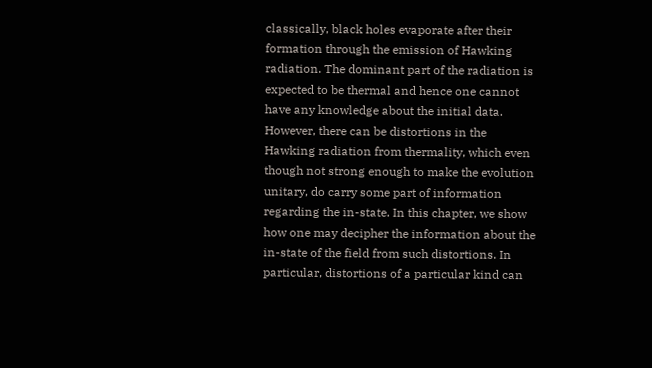classically, black holes evaporate after their formation through the emission of Hawking radiation. The dominant part of the radiation is expected to be thermal and hence one cannot have any knowledge about the initial data. However, there can be distortions in the Hawking radiation from thermality, which even though not strong enough to make the evolution unitary, do carry some part of information regarding the in-state. In this chapter, we show how one may decipher the information about the in-state of the field from such distortions. In particular, distortions of a particular kind can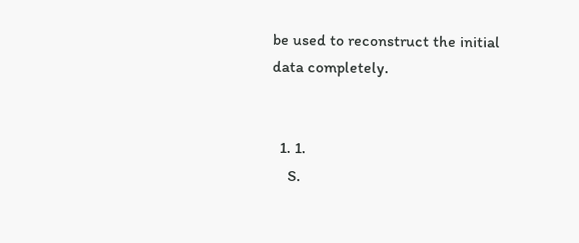be used to reconstruct the initial data completely.


  1. 1.
    S.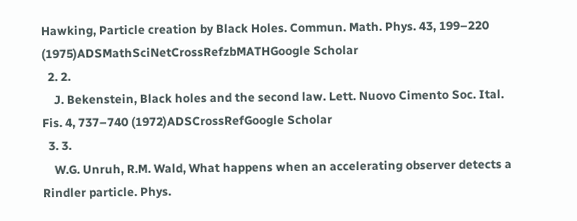Hawking, Particle creation by Black Holes. Commun. Math. Phys. 43, 199–220 (1975)ADSMathSciNetCrossRefzbMATHGoogle Scholar
  2. 2.
    J. Bekenstein, Black holes and the second law. Lett. Nuovo Cimento Soc. Ital. Fis. 4, 737–740 (1972)ADSCrossRefGoogle Scholar
  3. 3.
    W.G. Unruh, R.M. Wald, What happens when an accelerating observer detects a Rindler particle. Phys.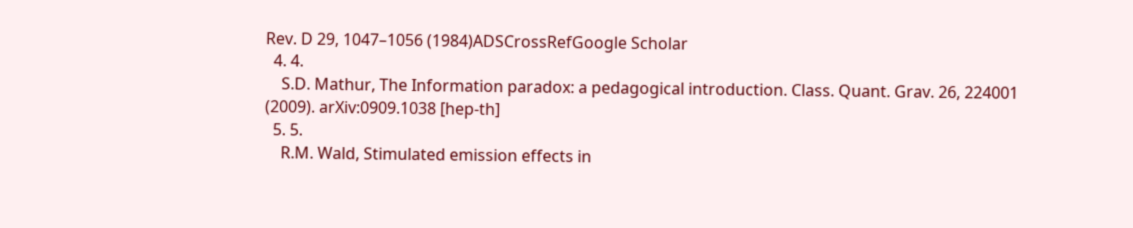Rev. D 29, 1047–1056 (1984)ADSCrossRefGoogle Scholar
  4. 4.
    S.D. Mathur, The Information paradox: a pedagogical introduction. Class. Quant. Grav. 26, 224001 (2009). arXiv:0909.1038 [hep-th]
  5. 5.
    R.M. Wald, Stimulated emission effects in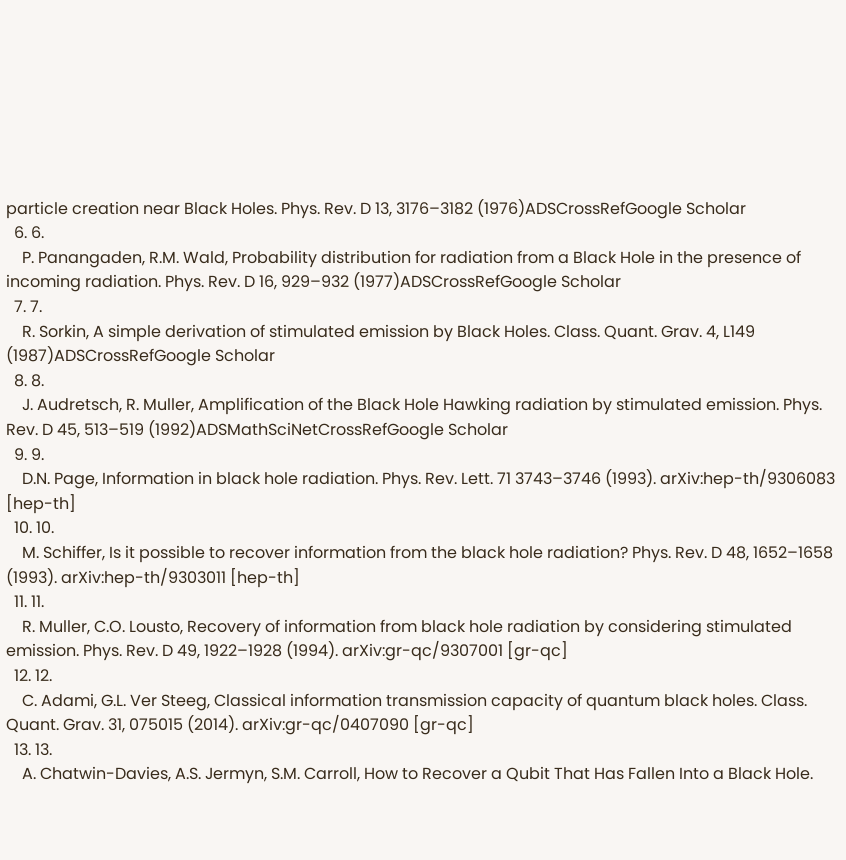particle creation near Black Holes. Phys. Rev. D 13, 3176–3182 (1976)ADSCrossRefGoogle Scholar
  6. 6.
    P. Panangaden, R.M. Wald, Probability distribution for radiation from a Black Hole in the presence of incoming radiation. Phys. Rev. D 16, 929–932 (1977)ADSCrossRefGoogle Scholar
  7. 7.
    R. Sorkin, A simple derivation of stimulated emission by Black Holes. Class. Quant. Grav. 4, L149 (1987)ADSCrossRefGoogle Scholar
  8. 8.
    J. Audretsch, R. Muller, Amplification of the Black Hole Hawking radiation by stimulated emission. Phys. Rev. D 45, 513–519 (1992)ADSMathSciNetCrossRefGoogle Scholar
  9. 9.
    D.N. Page, Information in black hole radiation. Phys. Rev. Lett. 71 3743–3746 (1993). arXiv:hep-th/9306083 [hep-th]
  10. 10.
    M. Schiffer, Is it possible to recover information from the black hole radiation? Phys. Rev. D 48, 1652–1658 (1993). arXiv:hep-th/9303011 [hep-th]
  11. 11.
    R. Muller, C.O. Lousto, Recovery of information from black hole radiation by considering stimulated emission. Phys. Rev. D 49, 1922–1928 (1994). arXiv:gr-qc/9307001 [gr-qc]
  12. 12.
    C. Adami, G.L. Ver Steeg, Classical information transmission capacity of quantum black holes. Class. Quant. Grav. 31, 075015 (2014). arXiv:gr-qc/0407090 [gr-qc]
  13. 13.
    A. Chatwin-Davies, A.S. Jermyn, S.M. Carroll, How to Recover a Qubit That Has Fallen Into a Black Hole.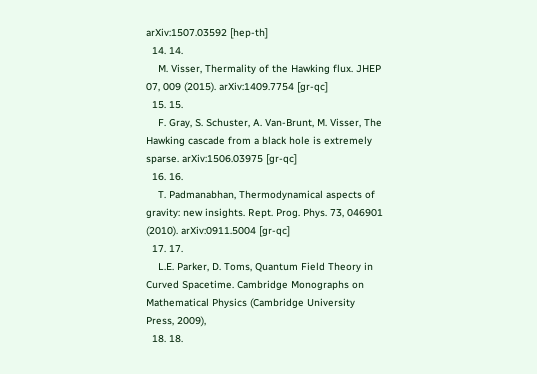arXiv:1507.03592 [hep-th]
  14. 14.
    M. Visser, Thermality of the Hawking flux. JHEP 07, 009 (2015). arXiv:1409.7754 [gr-qc]
  15. 15.
    F. Gray, S. Schuster, A. Van-Brunt, M. Visser, The Hawking cascade from a black hole is extremely sparse. arXiv:1506.03975 [gr-qc]
  16. 16.
    T. Padmanabhan, Thermodynamical aspects of gravity: new insights. Rept. Prog. Phys. 73, 046901 (2010). arXiv:0911.5004 [gr-qc]
  17. 17.
    L.E. Parker, D. Toms, Quantum Field Theory in Curved Spacetime. Cambridge Monographs on Mathematical Physics (Cambridge University Press, 2009),
  18. 18.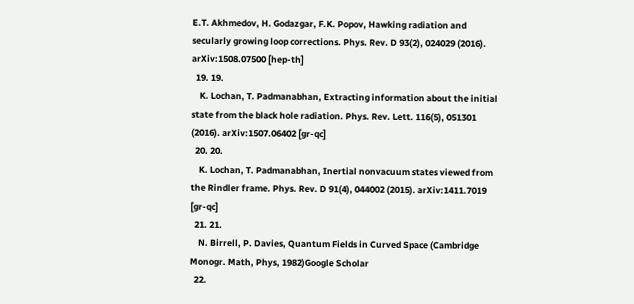E.T. Akhmedov, H. Godazgar, F.K. Popov, Hawking radiation and secularly growing loop corrections. Phys. Rev. D 93(2), 024029 (2016). arXiv:1508.07500 [hep-th]
  19. 19.
    K. Lochan, T. Padmanabhan, Extracting information about the initial state from the black hole radiation. Phys. Rev. Lett. 116(5), 051301 (2016). arXiv:1507.06402 [gr-qc]
  20. 20.
    K. Lochan, T. Padmanabhan, Inertial nonvacuum states viewed from the Rindler frame. Phys. Rev. D 91(4), 044002 (2015). arXiv:1411.7019 [gr-qc]
  21. 21.
    N. Birrell, P. Davies, Quantum Fields in Curved Space (Cambridge Monogr. Math, Phys, 1982)Google Scholar
  22.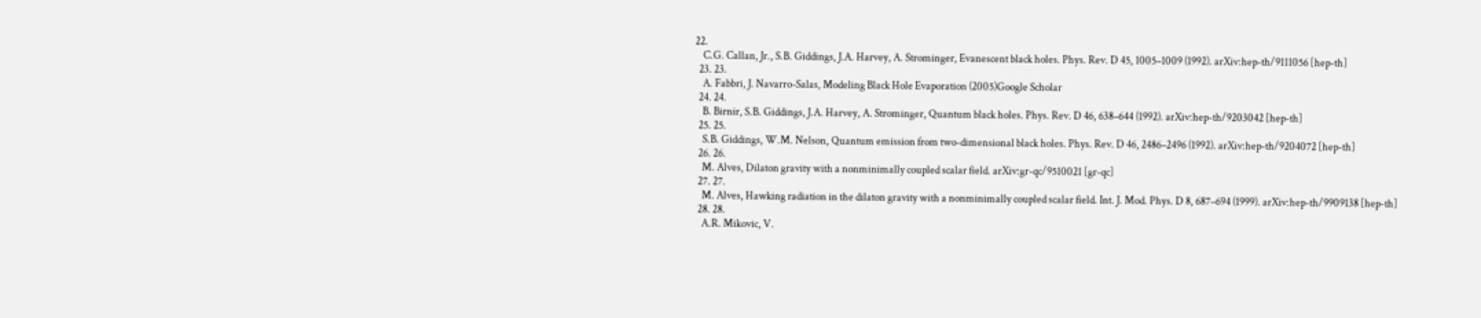22.
    C.G. Callan, Jr., S.B. Giddings, J.A. Harvey, A. Strominger, Evanescent black holes. Phys. Rev. D 45, 1005–1009 (1992). arXiv:hep-th/9111056 [hep-th]
  23. 23.
    A. Fabbri, J. Navarro-Salas, Modeling Black Hole Evaporation (2005)Google Scholar
  24. 24.
    B. Birnir, S.B. Giddings, J.A. Harvey, A. Strominger, Quantum black holes. Phys. Rev. D 46, 638–644 (1992). arXiv:hep-th/9203042 [hep-th]
  25. 25.
    S.B. Giddings, W.M. Nelson, Quantum emission from two-dimensional black holes. Phys. Rev. D 46, 2486–2496 (1992). arXiv:hep-th/9204072 [hep-th]
  26. 26.
    M. Alves, Dilaton gravity with a nonminimally coupled scalar field. arXiv:gr-qc/9510021 [gr-qc]
  27. 27.
    M. Alves, Hawking radiation in the dilaton gravity with a nonminimally coupled scalar field. Int. J. Mod. Phys. D 8, 687–694 (1999). arXiv:hep-th/9909138 [hep-th]
  28. 28.
    A.R. Mikovic, V.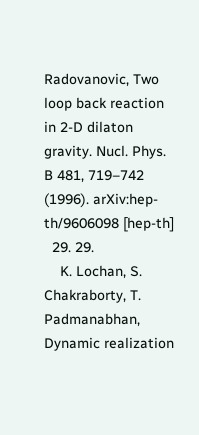Radovanovic, Two loop back reaction in 2-D dilaton gravity. Nucl. Phys. B 481, 719–742 (1996). arXiv:hep-th/9606098 [hep-th]
  29. 29.
    K. Lochan, S. Chakraborty, T. Padmanabhan, Dynamic realization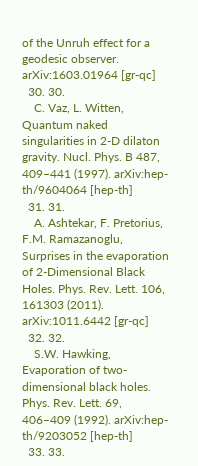of the Unruh effect for a geodesic observer. arXiv:1603.01964 [gr-qc]
  30. 30.
    C. Vaz, L. Witten, Quantum naked singularities in 2-D dilaton gravity. Nucl. Phys. B 487, 409–441 (1997). arXiv:hep-th/9604064 [hep-th]
  31. 31.
    A. Ashtekar, F. Pretorius, F.M. Ramazanoglu, Surprises in the evaporation of 2-Dimensional Black Holes. Phys. Rev. Lett. 106, 161303 (2011). arXiv:1011.6442 [gr-qc]
  32. 32.
    S.W. Hawking, Evaporation of two-dimensional black holes. Phys. Rev. Lett. 69, 406–409 (1992). arXiv:hep-th/9203052 [hep-th]
  33. 33.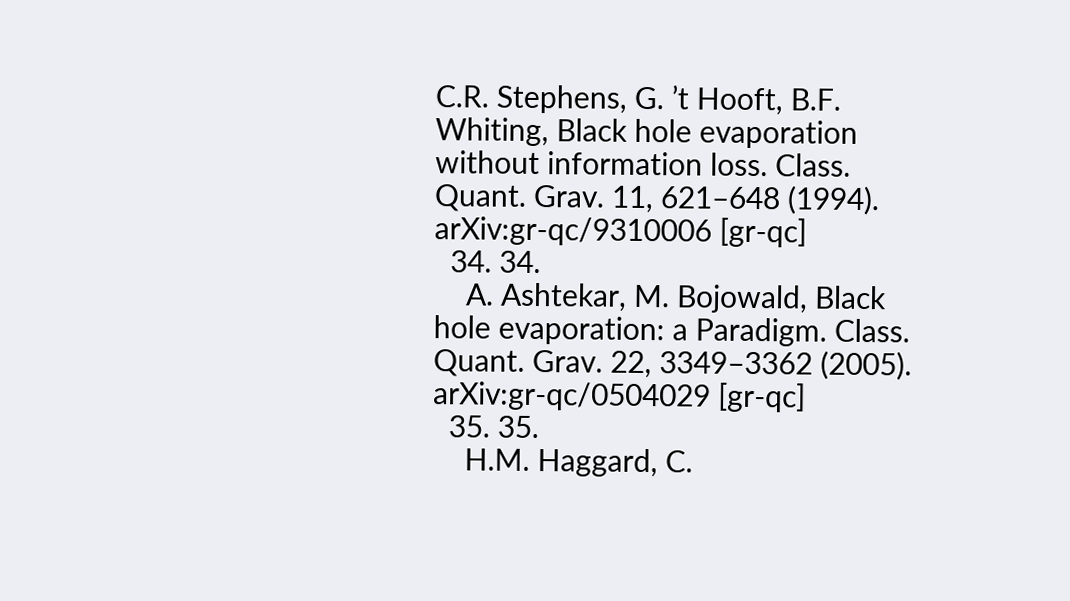C.R. Stephens, G. ’t Hooft, B.F. Whiting, Black hole evaporation without information loss. Class. Quant. Grav. 11, 621–648 (1994). arXiv:gr-qc/9310006 [gr-qc]
  34. 34.
    A. Ashtekar, M. Bojowald, Black hole evaporation: a Paradigm. Class. Quant. Grav. 22, 3349–3362 (2005). arXiv:gr-qc/0504029 [gr-qc]
  35. 35.
    H.M. Haggard, C.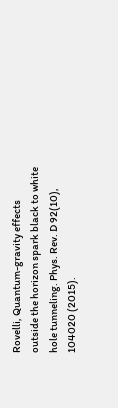Rovelli, Quantum-gravity effects outside the horizon spark black to white hole tunneling. Phys. Rev. D 92(10), 104020 (2015).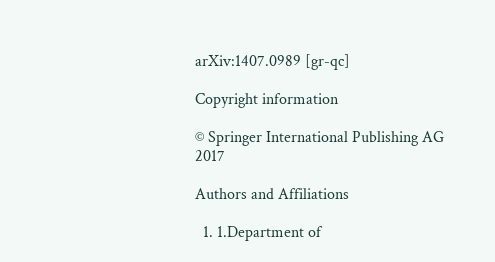arXiv:1407.0989 [gr-qc]

Copyright information

© Springer International Publishing AG 2017

Authors and Affiliations

  1. 1.Department of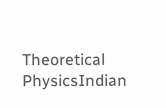Theoretical PhysicsIndian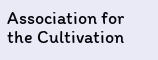Association for the Cultivation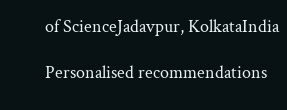of ScienceJadavpur, KolkataIndia

Personalised recommendations